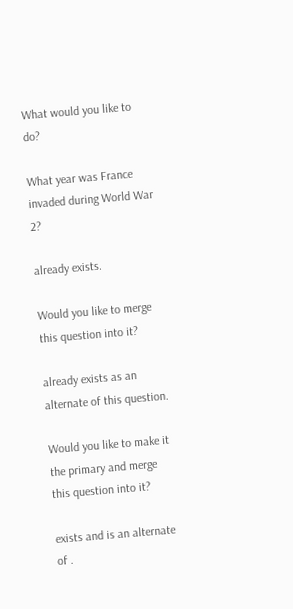What would you like to do?

What year was France invaded during World War 2?

already exists.

Would you like to merge this question into it?

already exists as an alternate of this question.

Would you like to make it the primary and merge this question into it?

exists and is an alternate of .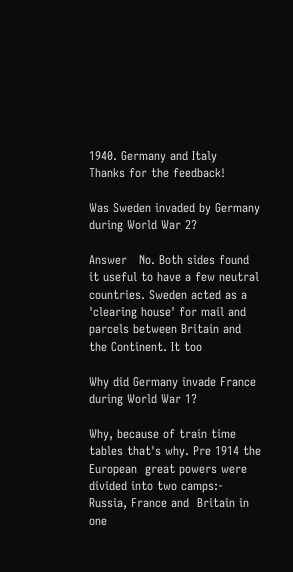1940. Germany and Italy
Thanks for the feedback!

Was Sweden invaded by Germany during World War 2?

Answer   No. Both sides found it useful to have a few neutral countries. Sweden acted as a 'clearing house' for mail and parcels between Britain and the Continent. It too

Why did Germany invade France during World War 1?

Why, because of train time tables that's why. Pre 1914 the European  great powers were divided into two camps:- Russia, France and  Britain in one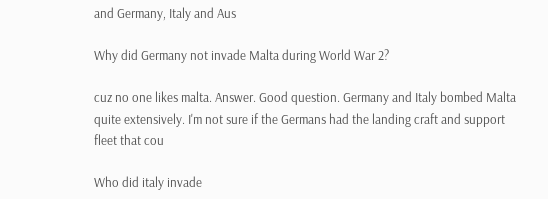and Germany, Italy and Aus

Why did Germany not invade Malta during World War 2?

cuz no one likes malta. Answer. Good question. Germany and Italy bombed Malta quite extensively. I'm not sure if the Germans had the landing craft and support fleet that cou

Who did italy invade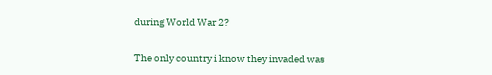during World War 2?

The only country i know they invaded was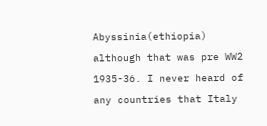Abyssinia(ethiopia) although that was pre WW2 1935-36. I never heard of any countries that Italy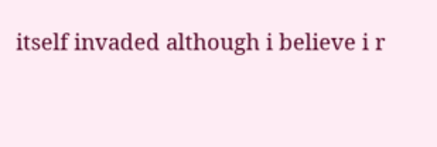itself invaded although i believe i r